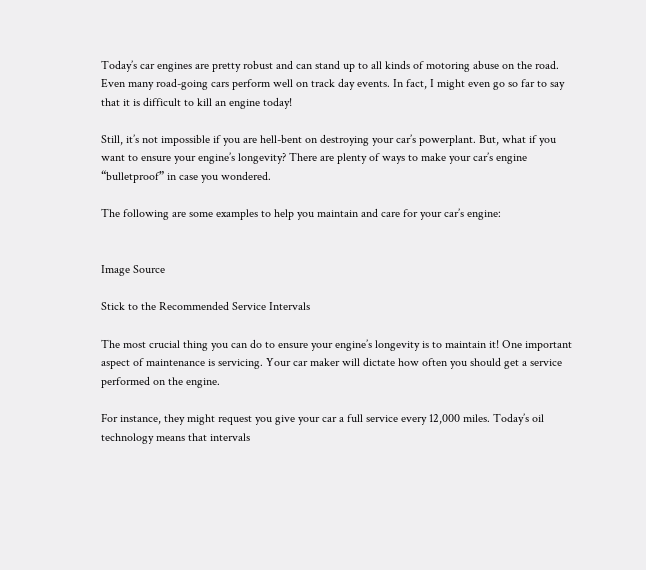Today’s car engines are pretty robust and can stand up to all kinds of motoring abuse on the road. Even many road-going cars perform well on track day events. In fact, I might even go so far to say that it is difficult to kill an engine today!

Still, it’s not impossible if you are hell-bent on destroying your car’s powerplant. But, what if you want to ensure your engine’s longevity? There are plenty of ways to make your car’s engine “bulletproof” in case you wondered.

The following are some examples to help you maintain and care for your car’s engine:


Image Source

Stick to the Recommended Service Intervals

The most crucial thing you can do to ensure your engine’s longevity is to maintain it! One important aspect of maintenance is servicing. Your car maker will dictate how often you should get a service performed on the engine.

For instance, they might request you give your car a full service every 12,000 miles. Today’s oil technology means that intervals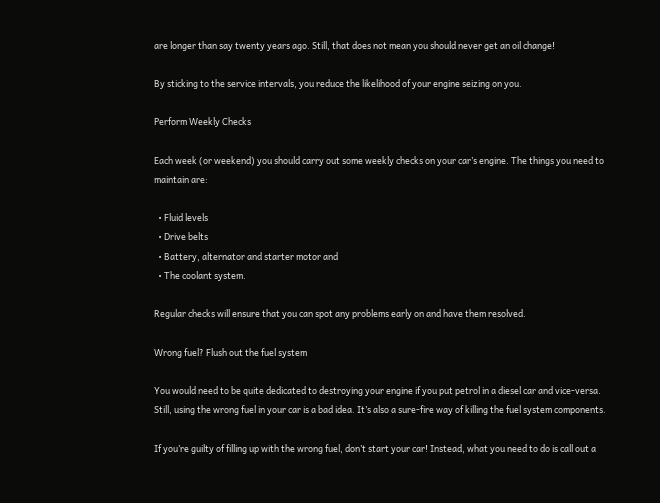are longer than say twenty years ago. Still, that does not mean you should never get an oil change!

By sticking to the service intervals, you reduce the likelihood of your engine seizing on you.

Perform Weekly Checks

Each week (or weekend) you should carry out some weekly checks on your car’s engine. The things you need to maintain are:

  • Fluid levels
  • Drive belts
  • Battery, alternator and starter motor and
  • The coolant system.

Regular checks will ensure that you can spot any problems early on and have them resolved.

Wrong fuel? Flush out the fuel system

You would need to be quite dedicated to destroying your engine if you put petrol in a diesel car and vice-versa. Still, using the wrong fuel in your car is a bad idea. It’s also a sure-fire way of killing the fuel system components.

If you’re guilty of filling up with the wrong fuel, don’t start your car! Instead, what you need to do is call out a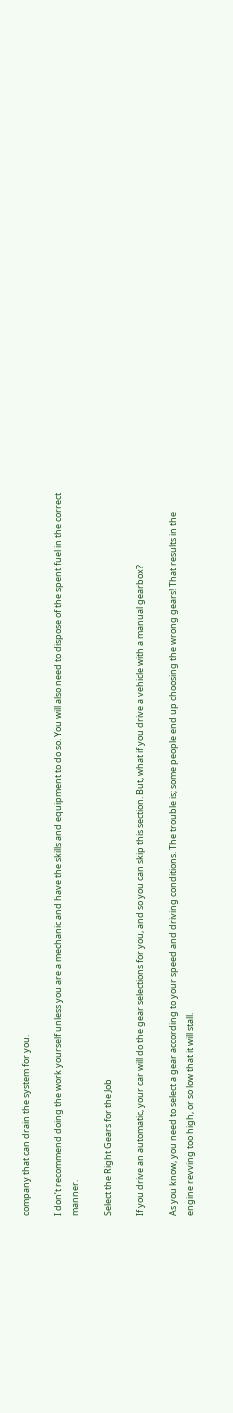company that can drain the system for you.

I don’t recommend doing the work yourself unless you are a mechanic and have the skills and equipment to do so. You will also need to dispose of the spent fuel in the correct manner.

Select the Right Gears for the Job

If you drive an automatic, your car will do the gear selections for you, and so you can skip this section. But, what if you drive a vehicle with a manual gearbox?

As you know, you need to select a gear according to your speed and driving conditions. The trouble is; some people end up choosing the wrong gears! That results in the engine revving too high, or so low that it will stall.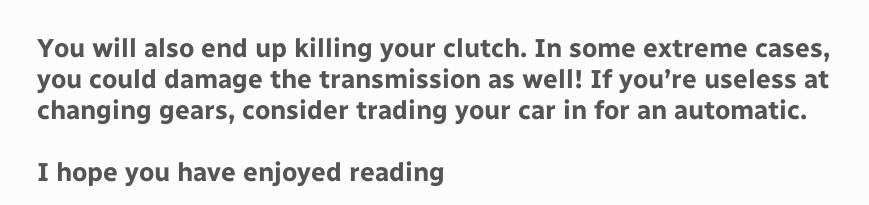You will also end up killing your clutch. In some extreme cases, you could damage the transmission as well! If you’re useless at changing gears, consider trading your car in for an automatic.

I hope you have enjoyed reading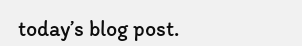today’s blog post.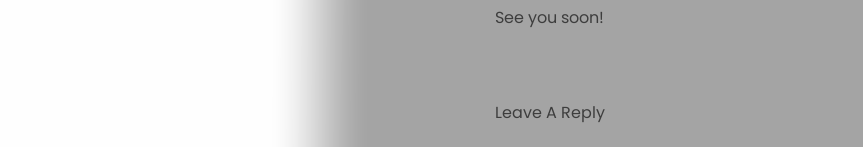See you soon!


Leave A Reply